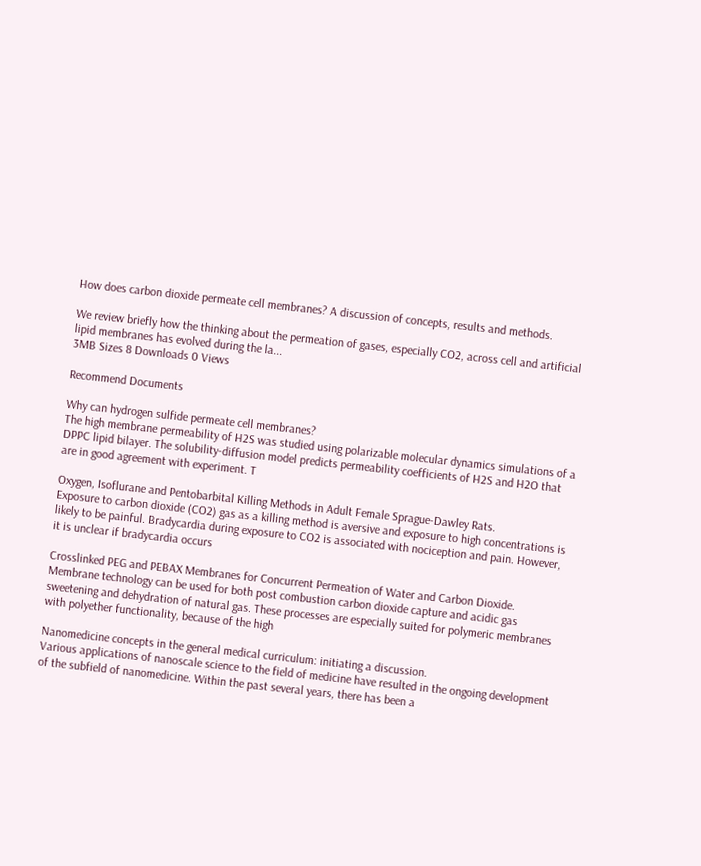How does carbon dioxide permeate cell membranes? A discussion of concepts, results and methods.

We review briefly how the thinking about the permeation of gases, especially CO2, across cell and artificial lipid membranes has evolved during the la...
3MB Sizes 8 Downloads 0 Views

Recommend Documents

Why can hydrogen sulfide permeate cell membranes?
The high membrane permeability of H2S was studied using polarizable molecular dynamics simulations of a DPPC lipid bilayer. The solubility-diffusion model predicts permeability coefficients of H2S and H2O that are in good agreement with experiment. T

Oxygen, Isoflurane and Pentobarbital Killing Methods in Adult Female Sprague-Dawley Rats.
Exposure to carbon dioxide (CO2) gas as a killing method is aversive and exposure to high concentrations is likely to be painful. Bradycardia during exposure to CO2 is associated with nociception and pain. However, it is unclear if bradycardia occurs

Crosslinked PEG and PEBAX Membranes for Concurrent Permeation of Water and Carbon Dioxide.
Membrane technology can be used for both post combustion carbon dioxide capture and acidic gas sweetening and dehydration of natural gas. These processes are especially suited for polymeric membranes with polyether functionality, because of the high

Nanomedicine concepts in the general medical curriculum: initiating a discussion.
Various applications of nanoscale science to the field of medicine have resulted in the ongoing development of the subfield of nanomedicine. Within the past several years, there has been a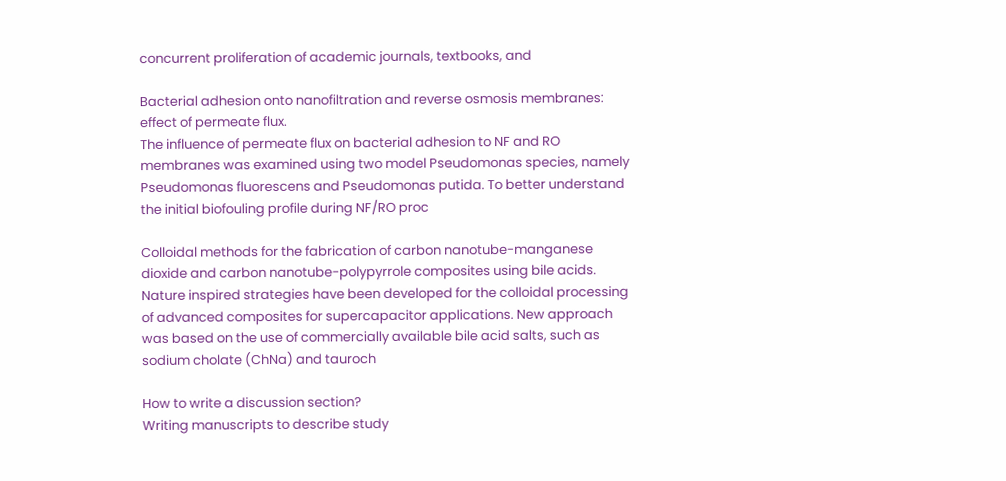concurrent proliferation of academic journals, textbooks, and

Bacterial adhesion onto nanofiltration and reverse osmosis membranes: effect of permeate flux.
The influence of permeate flux on bacterial adhesion to NF and RO membranes was examined using two model Pseudomonas species, namely Pseudomonas fluorescens and Pseudomonas putida. To better understand the initial biofouling profile during NF/RO proc

Colloidal methods for the fabrication of carbon nanotube-manganese dioxide and carbon nanotube-polypyrrole composites using bile acids.
Nature inspired strategies have been developed for the colloidal processing of advanced composites for supercapacitor applications. New approach was based on the use of commercially available bile acid salts, such as sodium cholate (ChNa) and tauroch

How to write a discussion section?
Writing manuscripts to describe study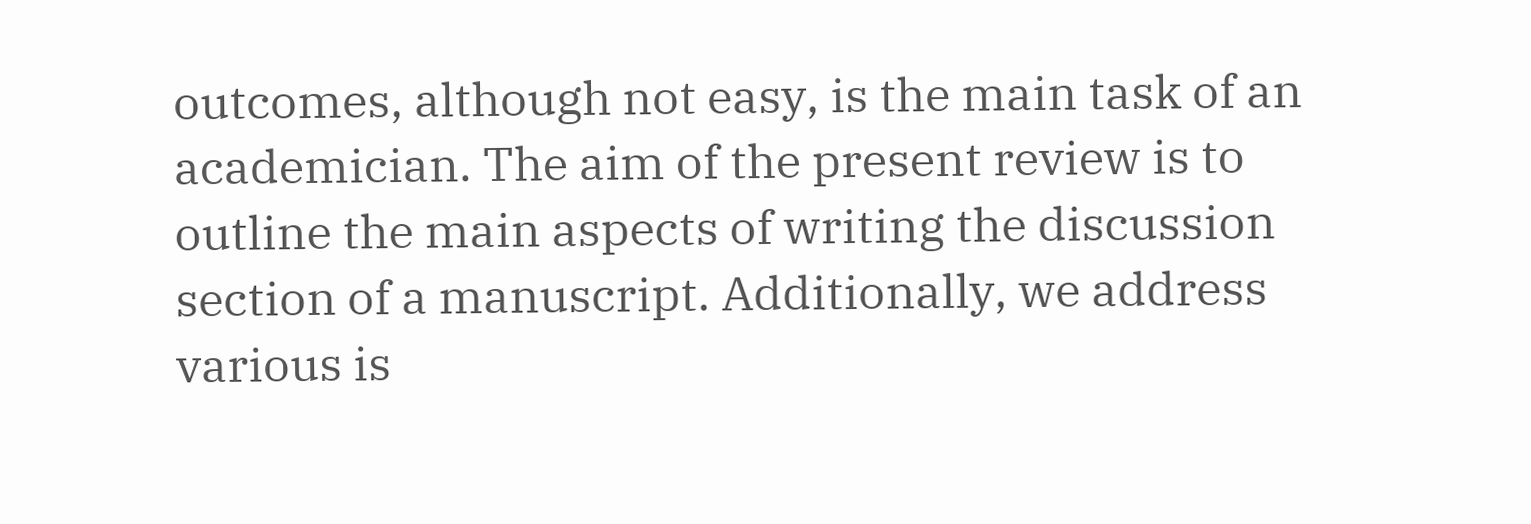outcomes, although not easy, is the main task of an academician. The aim of the present review is to outline the main aspects of writing the discussion section of a manuscript. Additionally, we address various is